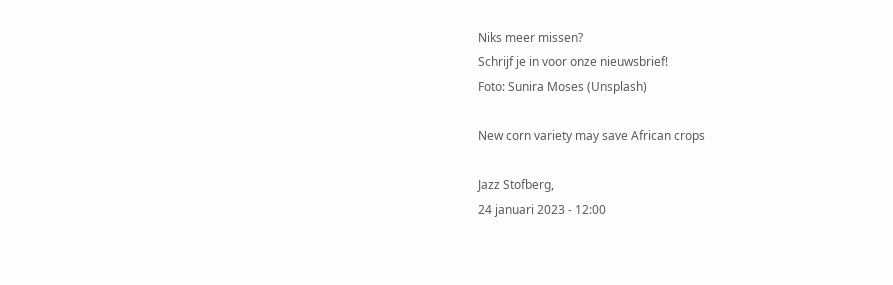Niks meer missen?
Schrijf je in voor onze nieuwsbrief!
Foto: Sunira Moses (Unsplash)

New corn variety may save African crops

Jazz Stofberg,
24 januari 2023 - 12:00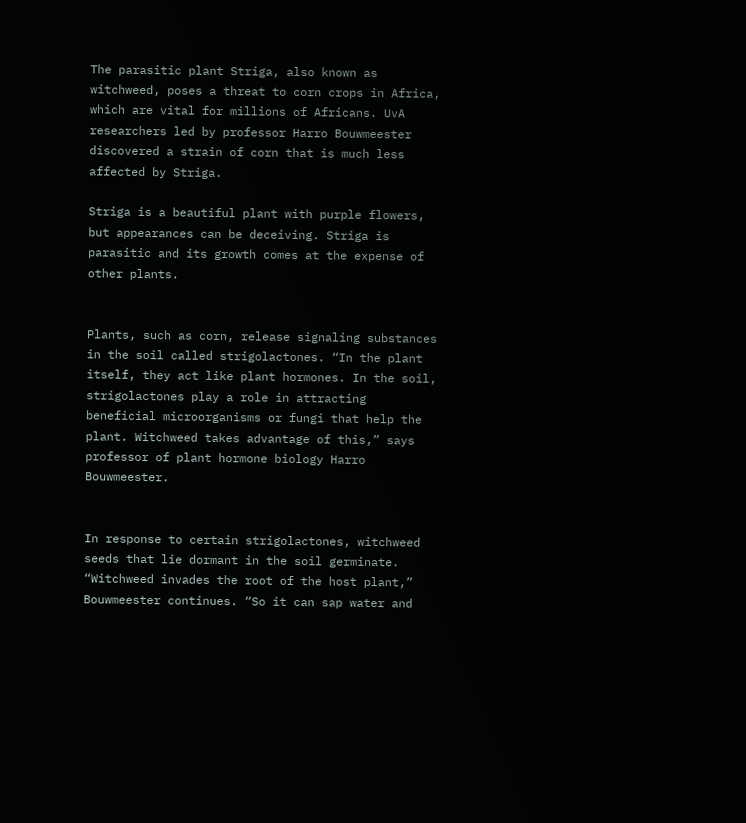The parasitic plant Striga, also known as witchweed, poses a threat to corn crops in Africa, which are vital for millions of Africans. UvA researchers led by professor Harro Bouwmeester discovered a strain of corn that is much less affected by Striga.

Striga is a beautiful plant with purple flowers, but appearances can be deceiving. Striga is parasitic and its growth comes at the expense of other plants.


Plants, such as corn, release signaling substances in the soil called strigolactones. “In the plant itself, they act like plant hormones. In the soil, strigolactones play a role in attracting beneficial microorganisms or fungi that help the plant. Witchweed takes advantage of this,” says professor of plant hormone biology Harro Bouwmeester.


In response to certain strigolactones, witchweed seeds that lie dormant in the soil germinate. “Witchweed invades the root of the host plant,” Bouwmeester continues. “So it can sap water and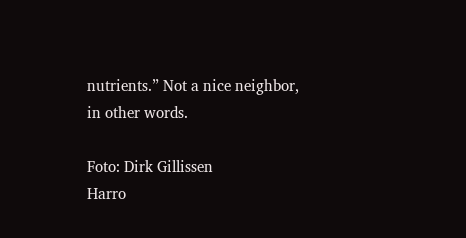nutrients.” Not a nice neighbor, in other words.

Foto: Dirk Gillissen
Harro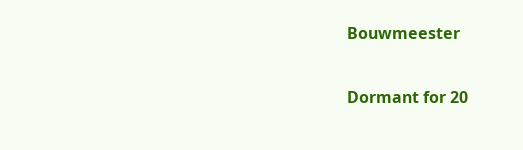Bouwmeester

Dormant for 20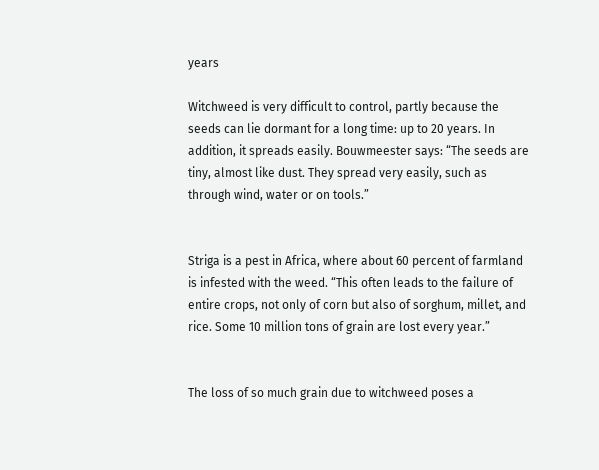years

Witchweed is very difficult to control, partly because the seeds can lie dormant for a long time: up to 20 years. In addition, it spreads easily. Bouwmeester says: “The seeds are tiny, almost like dust. They spread very easily, such as through wind, water or on tools.”


Striga is a pest in Africa, where about 60 percent of farmland is infested with the weed. “This often leads to the failure of entire crops, not only of corn but also of sorghum, millet, and rice. Some 10 million tons of grain are lost every year.”


The loss of so much grain due to witchweed poses a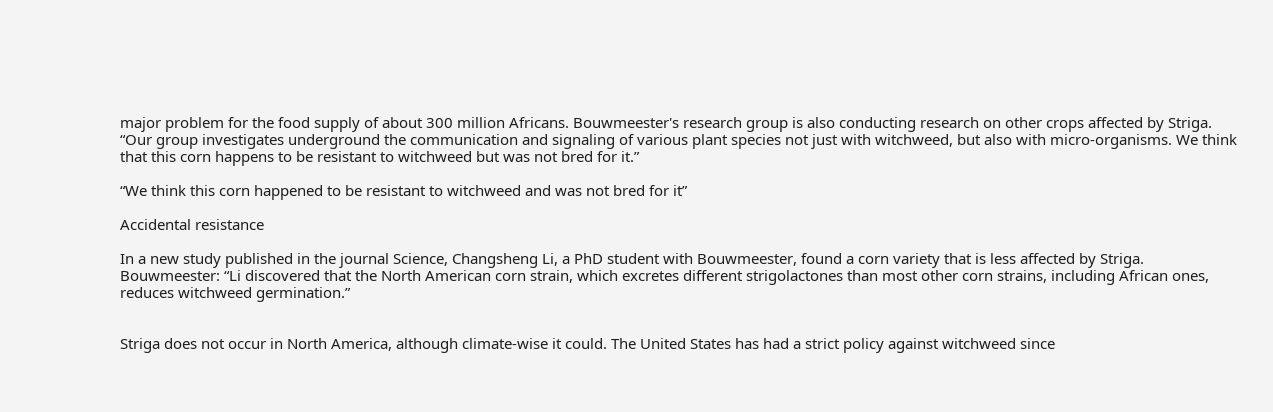major problem for the food supply of about 300 million Africans. Bouwmeester's research group is also conducting research on other crops affected by Striga. “Our group investigates underground the communication and signaling of various plant species not just with witchweed, but also with micro-organisms. We think that this corn happens to be resistant to witchweed but was not bred for it.”

“We think this corn happened to be resistant to witchweed and was not bred for it”

Accidental resistance

In a new study published in the journal Science, Changsheng Li, a PhD student with Bouwmeester, found a corn variety that is less affected by Striga. Bouwmeester: “Li discovered that the North American corn strain, which excretes different strigolactones than most other corn strains, including African ones, reduces witchweed germination.”


Striga does not occur in North America, although climate-wise it could. The United States has had a strict policy against witchweed since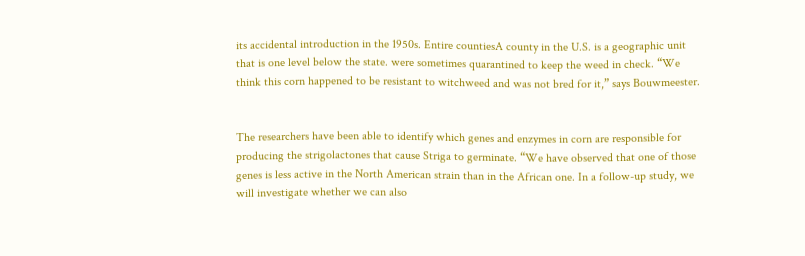its accidental introduction in the 1950s. Entire countiesA county in the U.S. is a geographic unit that is one level below the state. were sometimes quarantined to keep the weed in check. “We think this corn happened to be resistant to witchweed and was not bred for it,” says Bouwmeester.


The researchers have been able to identify which genes and enzymes in corn are responsible for producing the strigolactones that cause Striga to germinate. “We have observed that one of those genes is less active in the North American strain than in the African one. In a follow-up study, we will investigate whether we can also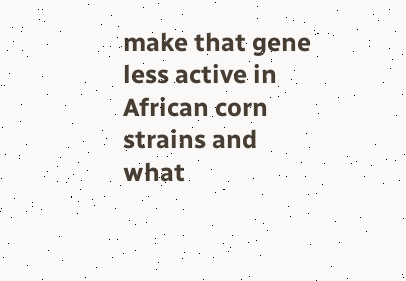make that gene less active in African corn strains and what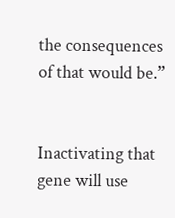the consequences of that would be.”


Inactivating that gene will use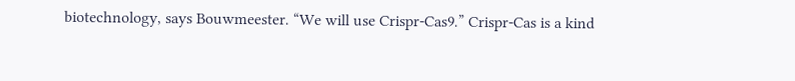biotechnology, says Bouwmeester. “We will use Crispr-Cas9.” Crispr-Cas is a kind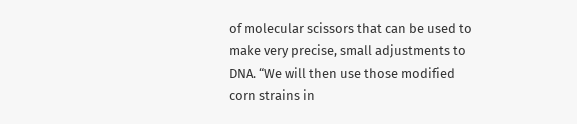of molecular scissors that can be used to make very precise, small adjustments to DNA. “We will then use those modified corn strains in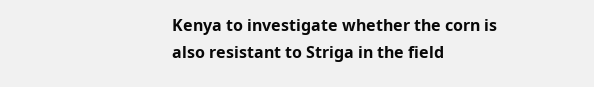Kenya to investigate whether the corn is also resistant to Striga in the field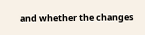and whether the changes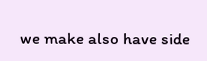we make also have side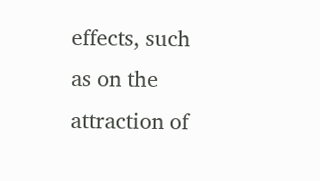effects, such as on the attraction of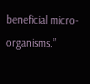beneficial micro-organisms.”